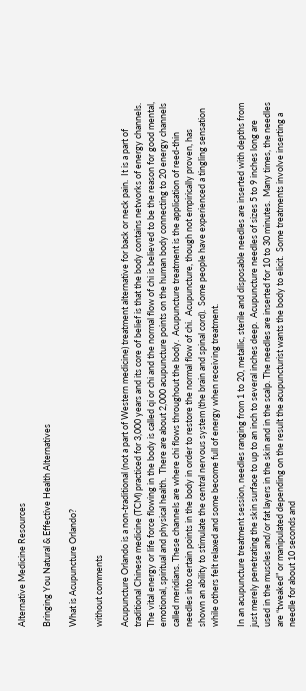Alternative Medicine Resources

Bringing You Natural & Effective Health Alternatives

What is Acupuncture Orlando?

without comments

Acupuncture Orlando is a non-traditional (not a part of Western medicine) treatment alternative for back or neck pain.  It is a part of traditional Chinese medicine (TCM) practiced for 3,000 years and its core of belief is that the body contains networks of energy channels.  The vital energy or life force flowing in the body is called qi or chi and the normal flow of chi is believed to be the reason for good mental, emotional, spiritual and physical health.  There are about 2,000 acupuncture points on the human body connecting to 20 energy channels called meridians. These channels are where chi flows throughout the body.  Acupuncture treatment is the application of reed-thin needles into certain points in the body in order to restore the normal flow of chi.  Acupuncture, though not empirically proven, has shown an ability to stimulate the central nervous system (the brain and spinal cord).  Some people have experienced a tingling sensation while others felt relaxed and some become full of energy when receiving treatment.

In an acupuncture treatment session, needles ranging from 1 to 20, metallic, sterile and disposable needles are inserted with depths from just merely penetrating the skin surface to up to an inch to several inches deep.  Acupuncture needles of sizes 5 to 9 inches long are used in the muscles and/or fat layers in the skin and in the scalp. The needles are inserted for 10 to 30 minutes.  Many times, the needles are “tweaked” or manipulated depending on the result the acupuncturist wants the body to elicit.  Some treatments involve inserting a needle for about 10 seconds and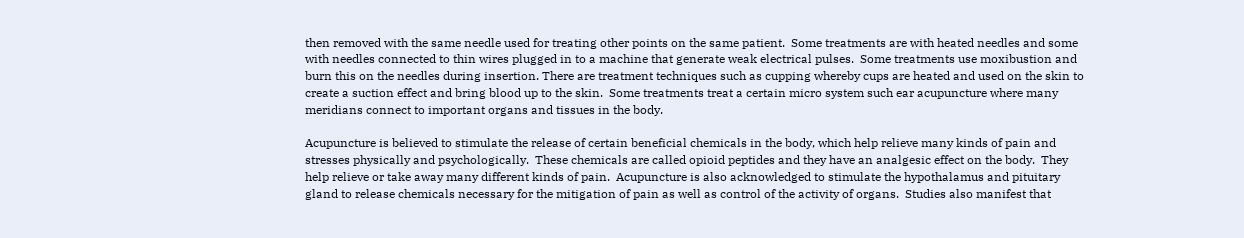then removed with the same needle used for treating other points on the same patient.  Some treatments are with heated needles and some with needles connected to thin wires plugged in to a machine that generate weak electrical pulses.  Some treatments use moxibustion and burn this on the needles during insertion. There are treatment techniques such as cupping whereby cups are heated and used on the skin to create a suction effect and bring blood up to the skin.  Some treatments treat a certain micro system such ear acupuncture where many meridians connect to important organs and tissues in the body.

Acupuncture is believed to stimulate the release of certain beneficial chemicals in the body, which help relieve many kinds of pain and stresses physically and psychologically.  These chemicals are called opioid peptides and they have an analgesic effect on the body.  They help relieve or take away many different kinds of pain.  Acupuncture is also acknowledged to stimulate the hypothalamus and pituitary gland to release chemicals necessary for the mitigation of pain as well as control of the activity of organs.  Studies also manifest that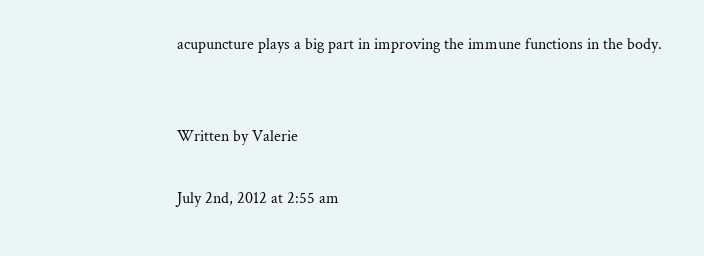acupuncture plays a big part in improving the immune functions in the body.


Written by Valerie

July 2nd, 2012 at 2:55 am